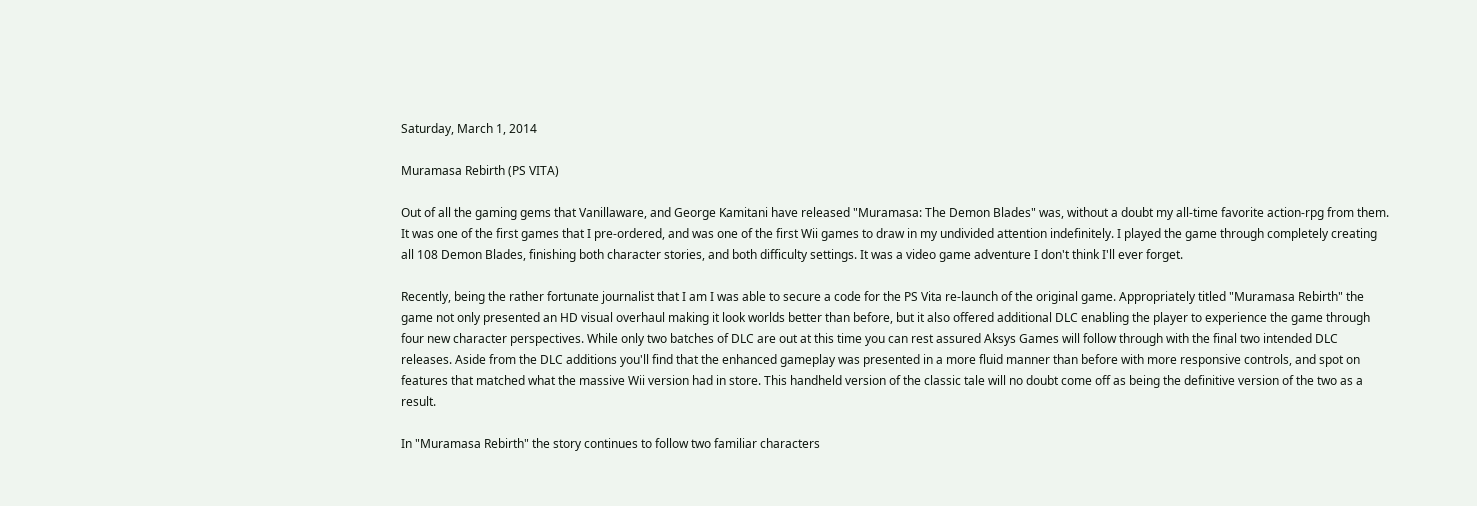Saturday, March 1, 2014

Muramasa Rebirth (PS VITA)

Out of all the gaming gems that Vanillaware, and George Kamitani have released "Muramasa: The Demon Blades" was, without a doubt my all-time favorite action-rpg from them. It was one of the first games that I pre-ordered, and was one of the first Wii games to draw in my undivided attention indefinitely. I played the game through completely creating all 108 Demon Blades, finishing both character stories, and both difficulty settings. It was a video game adventure I don't think I'll ever forget.

Recently, being the rather fortunate journalist that I am I was able to secure a code for the PS Vita re-launch of the original game. Appropriately titled "Muramasa Rebirth" the game not only presented an HD visual overhaul making it look worlds better than before, but it also offered additional DLC enabling the player to experience the game through four new character perspectives. While only two batches of DLC are out at this time you can rest assured Aksys Games will follow through with the final two intended DLC releases. Aside from the DLC additions you'll find that the enhanced gameplay was presented in a more fluid manner than before with more responsive controls, and spot on features that matched what the massive Wii version had in store. This handheld version of the classic tale will no doubt come off as being the definitive version of the two as a result.

In "Muramasa Rebirth" the story continues to follow two familiar characters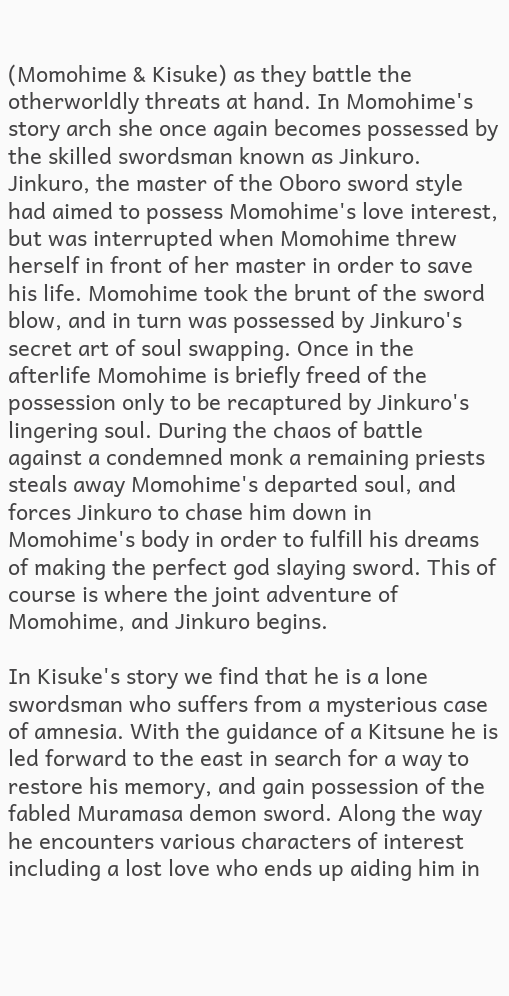(Momohime & Kisuke) as they battle the otherworldly threats at hand. In Momohime's story arch she once again becomes possessed by the skilled swordsman known as Jinkuro. Jinkuro, the master of the Oboro sword style had aimed to possess Momohime's love interest, but was interrupted when Momohime threw herself in front of her master in order to save his life. Momohime took the brunt of the sword blow, and in turn was possessed by Jinkuro's secret art of soul swapping. Once in the afterlife Momohime is briefly freed of the possession only to be recaptured by Jinkuro's lingering soul. During the chaos of battle against a condemned monk a remaining priests steals away Momohime's departed soul, and forces Jinkuro to chase him down in Momohime's body in order to fulfill his dreams of making the perfect god slaying sword. This of course is where the joint adventure of Momohime, and Jinkuro begins.

In Kisuke's story we find that he is a lone swordsman who suffers from a mysterious case of amnesia. With the guidance of a Kitsune he is led forward to the east in search for a way to restore his memory, and gain possession of the fabled Muramasa demon sword. Along the way he encounters various characters of interest including a lost love who ends up aiding him in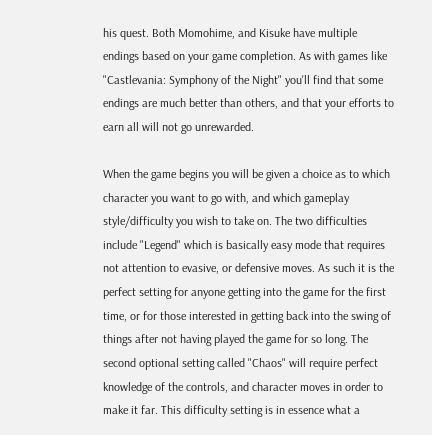his quest. Both Momohime, and Kisuke have multiple endings based on your game completion. As with games like "Castlevania: Symphony of the Night" you'll find that some endings are much better than others, and that your efforts to earn all will not go unrewarded.

When the game begins you will be given a choice as to which character you want to go with, and which gameplay style/difficulty you wish to take on. The two difficulties include "Legend" which is basically easy mode that requires not attention to evasive, or defensive moves. As such it is the perfect setting for anyone getting into the game for the first time, or for those interested in getting back into the swing of things after not having played the game for so long. The second optional setting called "Chaos" will require perfect knowledge of the controls, and character moves in order to make it far. This difficulty setting is in essence what a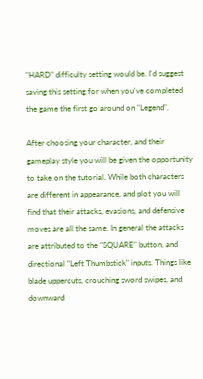"HARD" difficulty setting would be. I'd suggest saving this setting for when you've completed the game the first go around on "Legend".

After choosing your character, and their gameplay style you will be given the opportunity to take on the tutorial. While both characters are different in appearance, and plot you will find that their attacks, evasions, and defensive moves are all the same. In general the attacks are attributed to the "SQUARE" button, and directional "Left Thumbstick" inputs. Things like blade uppercuts, crouching sword swipes, and downward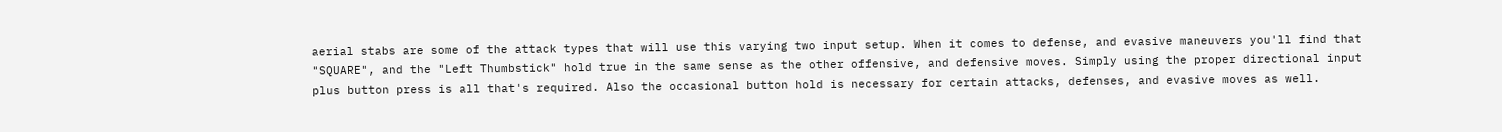aerial stabs are some of the attack types that will use this varying two input setup. When it comes to defense, and evasive maneuvers you'll find that "SQUARE", and the "Left Thumbstick" hold true in the same sense as the other offensive, and defensive moves. Simply using the proper directional input plus button press is all that's required. Also the occasional button hold is necessary for certain attacks, defenses, and evasive moves as well.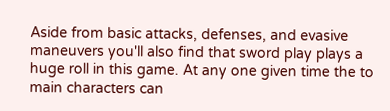Aside from basic attacks, defenses, and evasive maneuvers you'll also find that sword play plays a huge roll in this game. At any one given time the to main characters can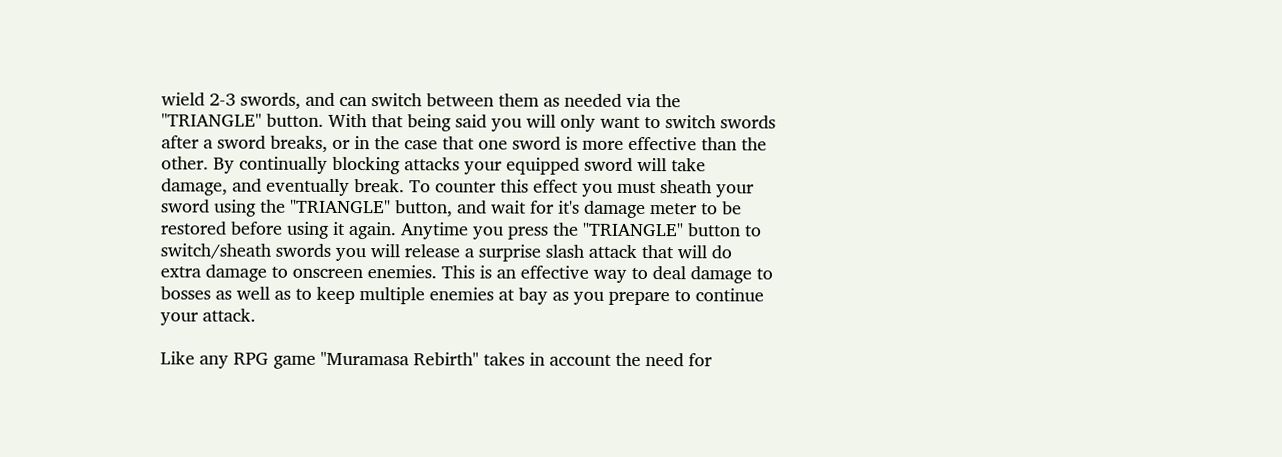wield 2-3 swords, and can switch between them as needed via the "TRIANGLE" button. With that being said you will only want to switch swords after a sword breaks, or in the case that one sword is more effective than the other. By continually blocking attacks your equipped sword will take damage, and eventually break. To counter this effect you must sheath your sword using the "TRIANGLE" button, and wait for it's damage meter to be restored before using it again. Anytime you press the "TRIANGLE" button to switch/sheath swords you will release a surprise slash attack that will do extra damage to onscreen enemies. This is an effective way to deal damage to bosses as well as to keep multiple enemies at bay as you prepare to continue your attack.

Like any RPG game "Muramasa Rebirth" takes in account the need for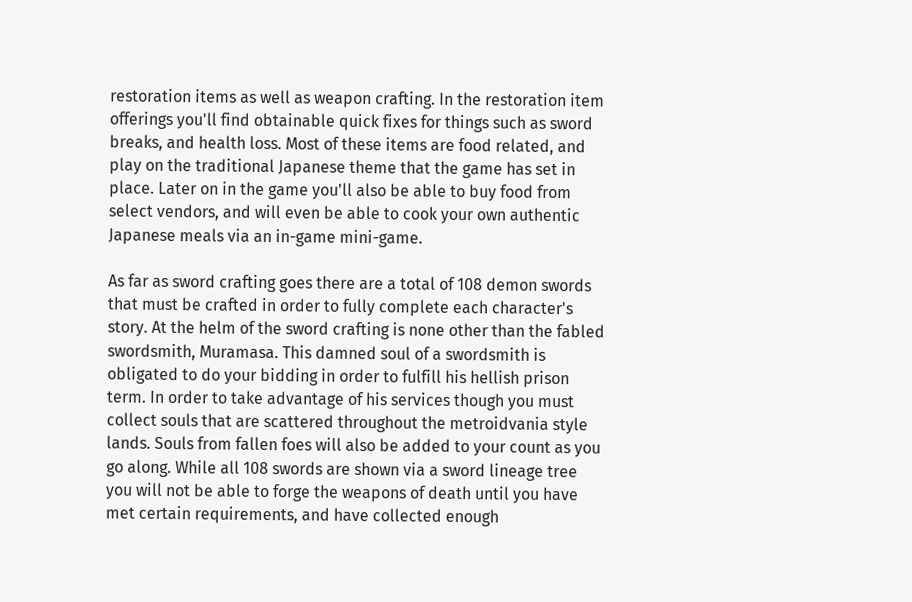restoration items as well as weapon crafting. In the restoration item offerings you'll find obtainable quick fixes for things such as sword breaks, and health loss. Most of these items are food related, and play on the traditional Japanese theme that the game has set in place. Later on in the game you'll also be able to buy food from select vendors, and will even be able to cook your own authentic Japanese meals via an in-game mini-game.

As far as sword crafting goes there are a total of 108 demon swords that must be crafted in order to fully complete each character's story. At the helm of the sword crafting is none other than the fabled swordsmith, Muramasa. This damned soul of a swordsmith is obligated to do your bidding in order to fulfill his hellish prison term. In order to take advantage of his services though you must collect souls that are scattered throughout the metroidvania style lands. Souls from fallen foes will also be added to your count as you go along. While all 108 swords are shown via a sword lineage tree you will not be able to forge the weapons of death until you have met certain requirements, and have collected enough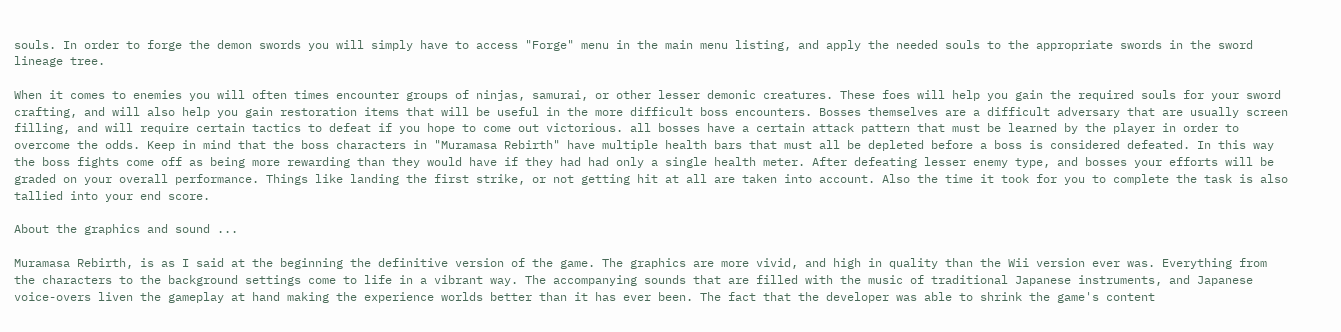souls. In order to forge the demon swords you will simply have to access "Forge" menu in the main menu listing, and apply the needed souls to the appropriate swords in the sword lineage tree.

When it comes to enemies you will often times encounter groups of ninjas, samurai, or other lesser demonic creatures. These foes will help you gain the required souls for your sword crafting, and will also help you gain restoration items that will be useful in the more difficult boss encounters. Bosses themselves are a difficult adversary that are usually screen filling, and will require certain tactics to defeat if you hope to come out victorious. all bosses have a certain attack pattern that must be learned by the player in order to overcome the odds. Keep in mind that the boss characters in "Muramasa Rebirth" have multiple health bars that must all be depleted before a boss is considered defeated. In this way the boss fights come off as being more rewarding than they would have if they had had only a single health meter. After defeating lesser enemy type, and bosses your efforts will be graded on your overall performance. Things like landing the first strike, or not getting hit at all are taken into account. Also the time it took for you to complete the task is also tallied into your end score.

About the graphics and sound ...

Muramasa Rebirth, is as I said at the beginning the definitive version of the game. The graphics are more vivid, and high in quality than the Wii version ever was. Everything from the characters to the background settings come to life in a vibrant way. The accompanying sounds that are filled with the music of traditional Japanese instruments, and Japanese voice-overs liven the gameplay at hand making the experience worlds better than it has ever been. The fact that the developer was able to shrink the game's content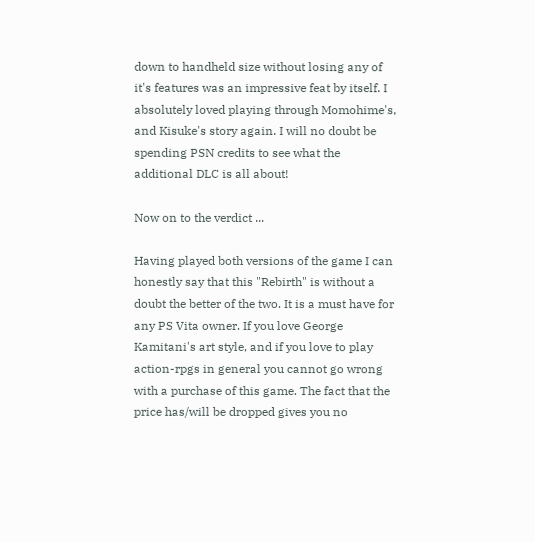down to handheld size without losing any of it's features was an impressive feat by itself. I absolutely loved playing through Momohime's, and Kisuke's story again. I will no doubt be spending PSN credits to see what the additional DLC is all about!

Now on to the verdict ...

Having played both versions of the game I can honestly say that this "Rebirth" is without a doubt the better of the two. It is a must have for any PS Vita owner. If you love George Kamitani's art style, and if you love to play action-rpgs in general you cannot go wrong with a purchase of this game. The fact that the price has/will be dropped gives you no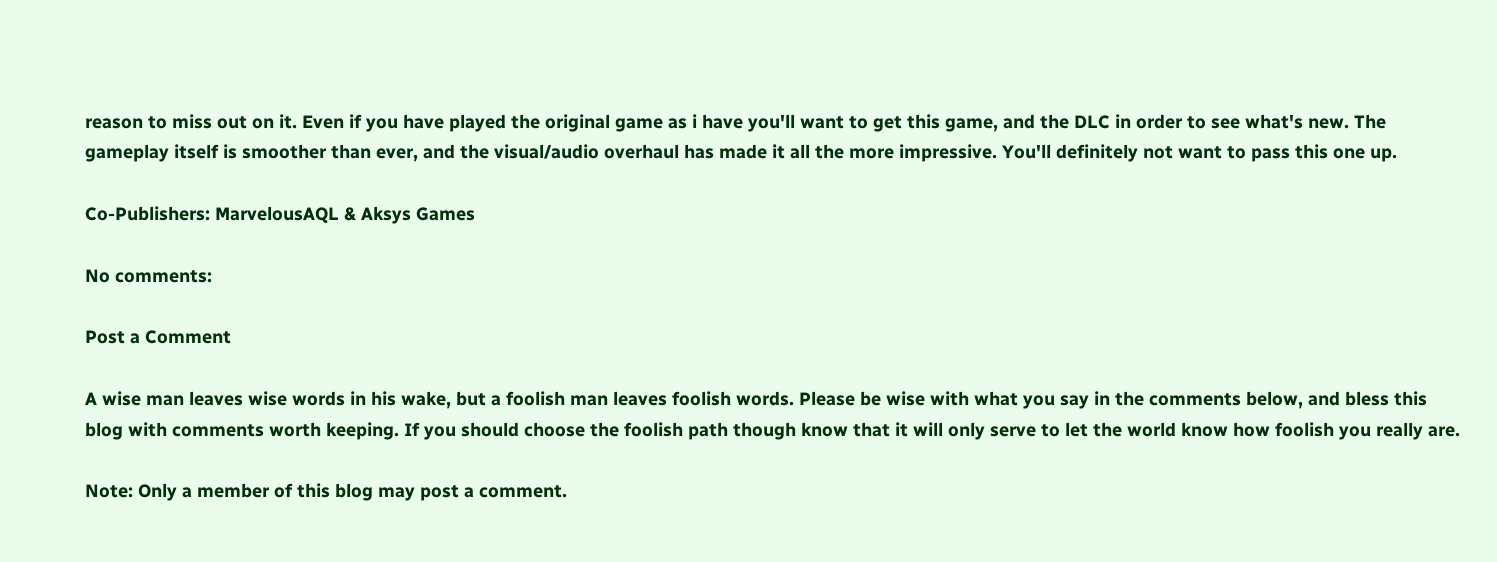reason to miss out on it. Even if you have played the original game as i have you'll want to get this game, and the DLC in order to see what's new. The gameplay itself is smoother than ever, and the visual/audio overhaul has made it all the more impressive. You'll definitely not want to pass this one up.

Co-Publishers: MarvelousAQL & Aksys Games

No comments:

Post a Comment

A wise man leaves wise words in his wake, but a foolish man leaves foolish words. Please be wise with what you say in the comments below, and bless this blog with comments worth keeping. If you should choose the foolish path though know that it will only serve to let the world know how foolish you really are.

Note: Only a member of this blog may post a comment.